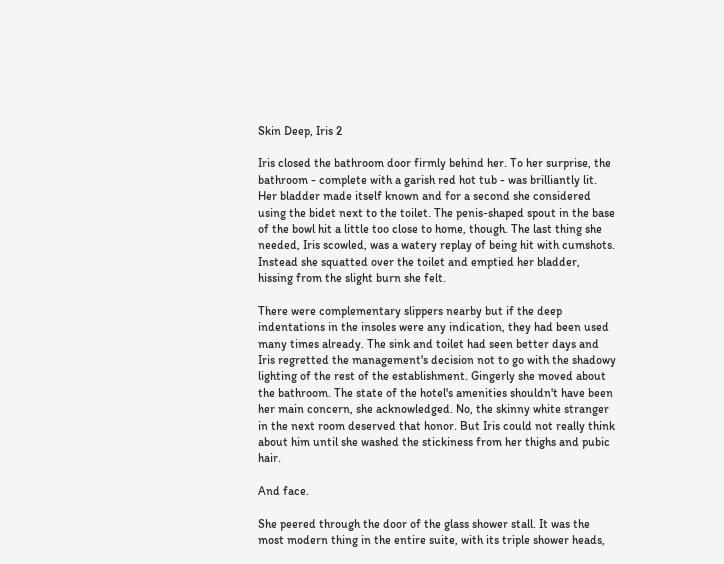Skin Deep, Iris 2

Iris closed the bathroom door firmly behind her. To her surprise, the bathroom - complete with a garish red hot tub - was brilliantly lit. Her bladder made itself known and for a second she considered using the bidet next to the toilet. The penis-shaped spout in the base of the bowl hit a little too close to home, though. The last thing she needed, Iris scowled, was a watery replay of being hit with cumshots.  Instead she squatted over the toilet and emptied her bladder, hissing from the slight burn she felt.

There were complementary slippers nearby but if the deep indentations in the insoles were any indication, they had been used many times already. The sink and toilet had seen better days and Iris regretted the management's decision not to go with the shadowy lighting of the rest of the establishment. Gingerly she moved about the bathroom. The state of the hotel's amenities shouldn't have been her main concern, she acknowledged. No, the skinny white stranger in the next room deserved that honor. But Iris could not really think about him until she washed the stickiness from her thighs and pubic hair.

And face.

She peered through the door of the glass shower stall. It was the most modern thing in the entire suite, with its triple shower heads,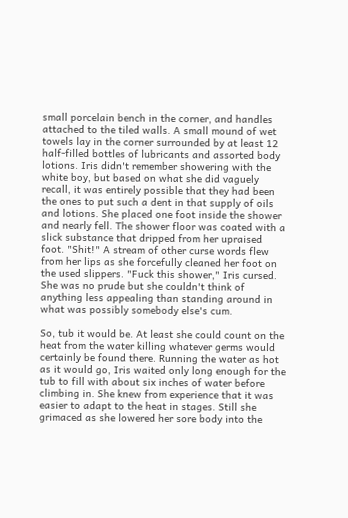small porcelain bench in the corner, and handles attached to the tiled walls. A small mound of wet towels lay in the corner surrounded by at least 12 half-filled bottles of lubricants and assorted body lotions. Iris didn't remember showering with the white boy, but based on what she did vaguely recall, it was entirely possible that they had been the ones to put such a dent in that supply of oils and lotions. She placed one foot inside the shower and nearly fell. The shower floor was coated with a slick substance that dripped from her upraised foot. "Shit!" A stream of other curse words flew from her lips as she forcefully cleaned her foot on the used slippers. "Fuck this shower," Iris cursed. She was no prude but she couldn't think of anything less appealing than standing around in what was possibly somebody else's cum.

So, tub it would be. At least she could count on the heat from the water killing whatever germs would certainly be found there. Running the water as hot as it would go, Iris waited only long enough for the tub to fill with about six inches of water before climbing in. She knew from experience that it was easier to adapt to the heat in stages. Still she grimaced as she lowered her sore body into the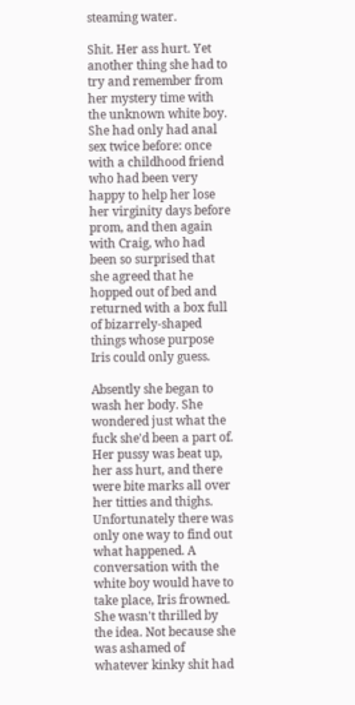steaming water.

Shit. Her ass hurt. Yet another thing she had to try and remember from her mystery time with the unknown white boy. She had only had anal sex twice before: once with a childhood friend who had been very happy to help her lose her virginity days before prom, and then again with Craig, who had been so surprised that she agreed that he hopped out of bed and returned with a box full of bizarrely-shaped things whose purpose Iris could only guess.

Absently she began to wash her body. She wondered just what the fuck she'd been a part of. Her pussy was beat up, her ass hurt, and there were bite marks all over her titties and thighs. Unfortunately there was only one way to find out what happened. A conversation with the white boy would have to take place, Iris frowned. She wasn't thrilled by the idea. Not because she was ashamed of whatever kinky shit had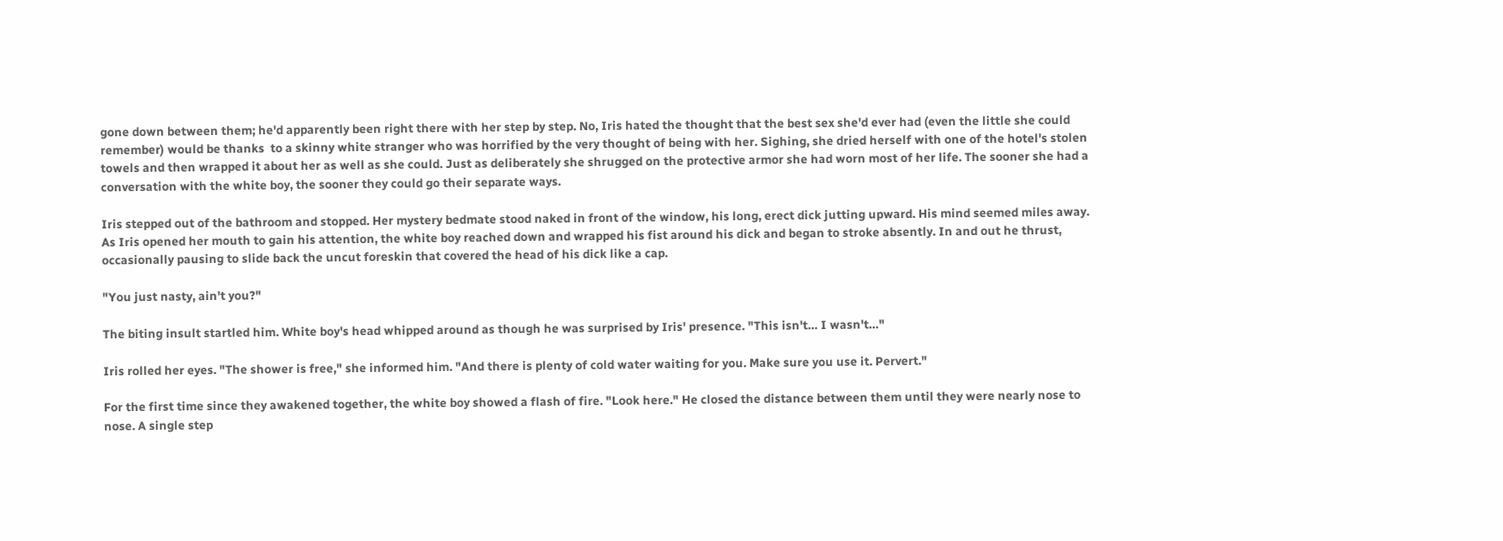gone down between them; he'd apparently been right there with her step by step. No, Iris hated the thought that the best sex she'd ever had (even the little she could remember) would be thanks  to a skinny white stranger who was horrified by the very thought of being with her. Sighing, she dried herself with one of the hotel's stolen towels and then wrapped it about her as well as she could. Just as deliberately she shrugged on the protective armor she had worn most of her life. The sooner she had a conversation with the white boy, the sooner they could go their separate ways.

Iris stepped out of the bathroom and stopped. Her mystery bedmate stood naked in front of the window, his long, erect dick jutting upward. His mind seemed miles away. As Iris opened her mouth to gain his attention, the white boy reached down and wrapped his fist around his dick and began to stroke absently. In and out he thrust, occasionally pausing to slide back the uncut foreskin that covered the head of his dick like a cap.

"You just nasty, ain't you?"

The biting insult startled him. White boy's head whipped around as though he was surprised by Iris' presence. "This isn't… I wasn't…"

Iris rolled her eyes. "The shower is free," she informed him. "And there is plenty of cold water waiting for you. Make sure you use it. Pervert."

For the first time since they awakened together, the white boy showed a flash of fire. "Look here." He closed the distance between them until they were nearly nose to nose. A single step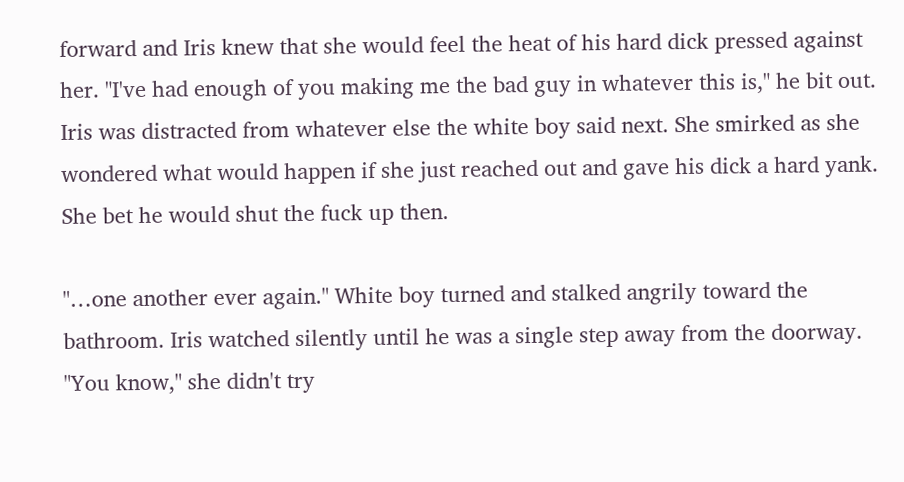forward and Iris knew that she would feel the heat of his hard dick pressed against her. "I've had enough of you making me the bad guy in whatever this is," he bit out. Iris was distracted from whatever else the white boy said next. She smirked as she wondered what would happen if she just reached out and gave his dick a hard yank.  She bet he would shut the fuck up then.

"…one another ever again." White boy turned and stalked angrily toward the bathroom. Iris watched silently until he was a single step away from the doorway. "You know," she didn't try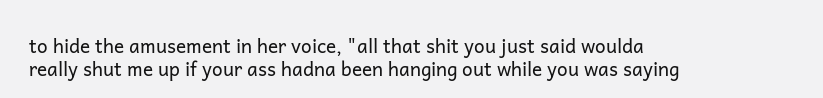to hide the amusement in her voice, "all that shit you just said woulda really shut me up if your ass hadna been hanging out while you was saying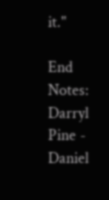it."

End Notes: Darryl Pine - Daniel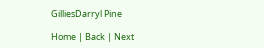GilliesDarryl Pine

Home | Back | Next